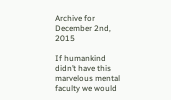Archive for December 2nd, 2015

If humankind didn’t have this marvelous mental faculty we would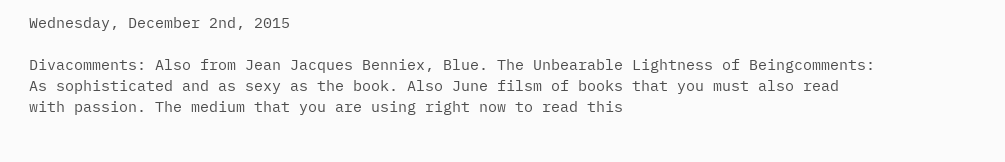Wednesday, December 2nd, 2015

Divacomments: Also from Jean Jacques Benniex, Blue. The Unbearable Lightness of Beingcomments: As sophisticated and as sexy as the book. Also June filsm of books that you must also read with passion. The medium that you are using right now to read this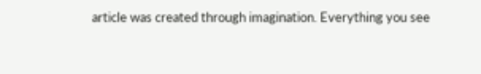article was created through imagination. Everything you see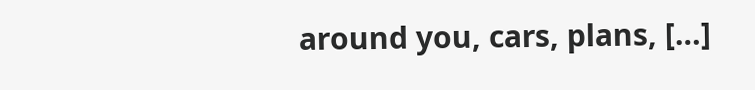around you, cars, plans, […]